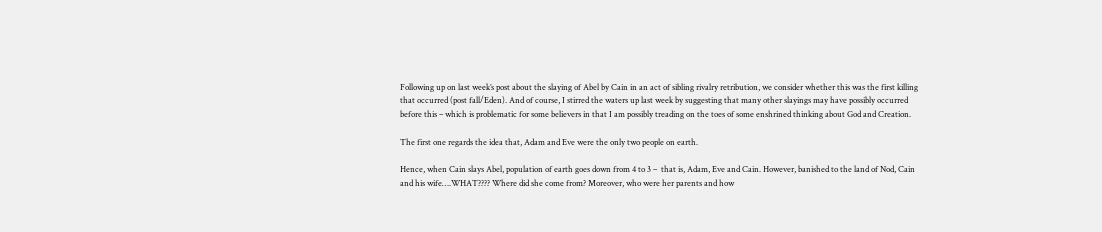Following up on last week’s post about the slaying of Abel by Cain in an act of sibling rivalry retribution, we consider whether this was the first killing that occurred (post fall/Eden). And of course, I stirred the waters up last week by suggesting that many other slayings may have possibly occurred before this – which is problematic for some believers in that I am possibly treading on the toes of some enshrined thinking about God and Creation.

The first one regards the idea that, Adam and Eve were the only two people on earth.

Hence, when Cain slays Abel, population of earth goes down from 4 to 3 –  that is, Adam, Eve and Cain. However, banished to the land of Nod, Cain and his wife….WHAT???? Where did she come from? Moreover, who were her parents and how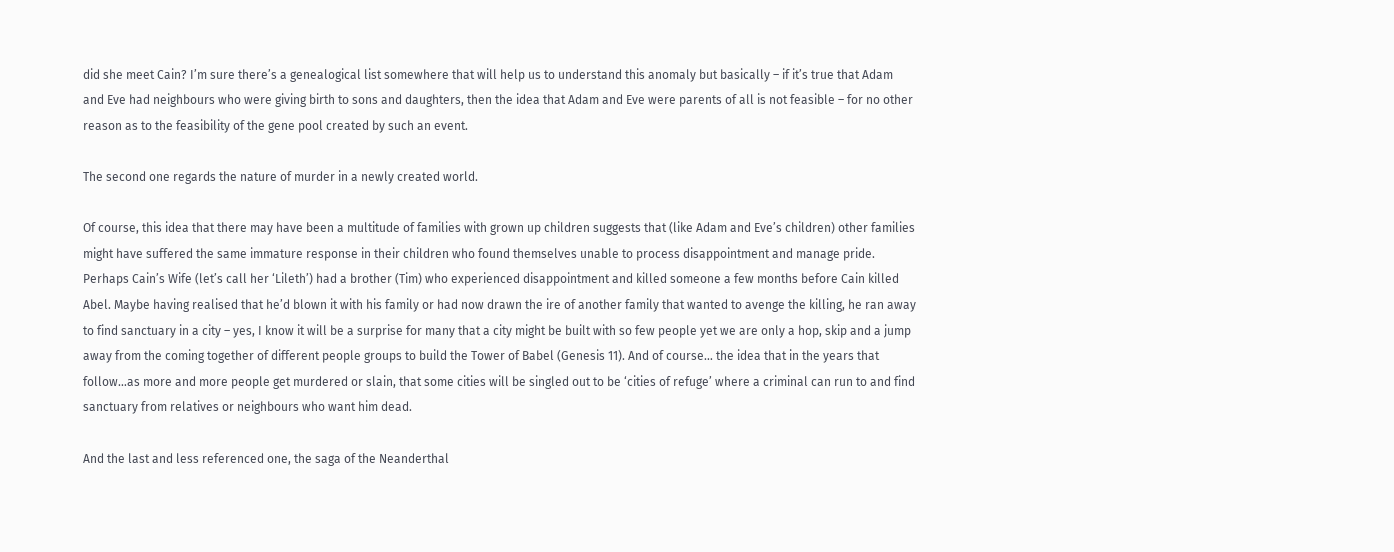did she meet Cain? I’m sure there’s a genealogical list somewhere that will help us to understand this anomaly but basically – if it’s true that Adam and Eve had neighbours who were giving birth to sons and daughters, then the idea that Adam and Eve were parents of all is not feasible – for no other reason as to the feasibility of the gene pool created by such an event.

The second one regards the nature of murder in a newly created world.

Of course, this idea that there may have been a multitude of families with grown up children suggests that (like Adam and Eve’s children) other families might have suffered the same immature response in their children who found themselves unable to process disappointment and manage pride. Perhaps Cain’s Wife (let’s call her ‘Lileth’) had a brother (Tim) who experienced disappointment and killed someone a few months before Cain killed Abel. Maybe having realised that he’d blown it with his family or had now drawn the ire of another family that wanted to avenge the killing, he ran away to find sanctuary in a city – yes, I know it will be a surprise for many that a city might be built with so few people yet we are only a hop, skip and a jump away from the coming together of different people groups to build the Tower of Babel (Genesis 11). And of course… the idea that in the years that follow…as more and more people get murdered or slain, that some cities will be singled out to be ‘cities of refuge’ where a criminal can run to and find sanctuary from relatives or neighbours who want him dead.

And the last and less referenced one, the saga of the Neanderthal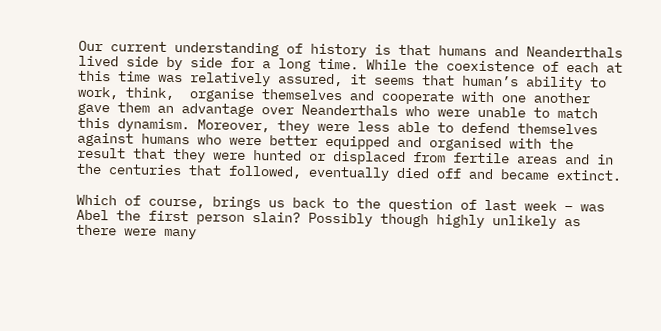Our current understanding of history is that humans and Neanderthals lived side by side for a long time. While the coexistence of each at this time was relatively assured, it seems that human’s ability to work, think,  organise themselves and cooperate with one another gave them an advantage over Neanderthals who were unable to match this dynamism. Moreover, they were less able to defend themselves against humans who were better equipped and organised with the result that they were hunted or displaced from fertile areas and in the centuries that followed, eventually died off and became extinct.

Which of course, brings us back to the question of last week – was Abel the first person slain? Possibly though highly unlikely as there were many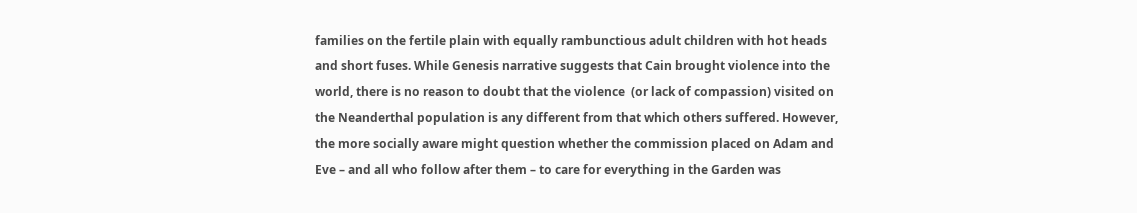families on the fertile plain with equally rambunctious adult children with hot heads and short fuses. While Genesis narrative suggests that Cain brought violence into the world, there is no reason to doubt that the violence  (or lack of compassion) visited on the Neanderthal population is any different from that which others suffered. However, the more socially aware might question whether the commission placed on Adam and Eve – and all who follow after them – to care for everything in the Garden was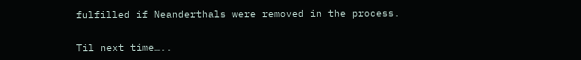fulfilled if Neanderthals were removed in the process.


Til next time…..